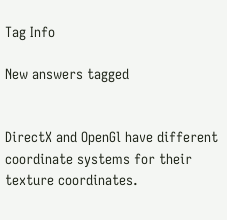Tag Info

New answers tagged


DirectX and OpenGl have different coordinate systems for their texture coordinates.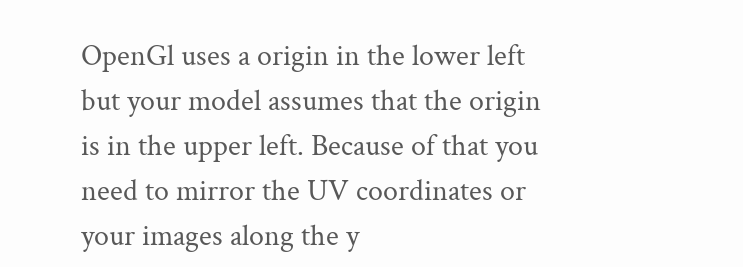OpenGl uses a origin in the lower left but your model assumes that the origin is in the upper left. Because of that you need to mirror the UV coordinates or your images along the y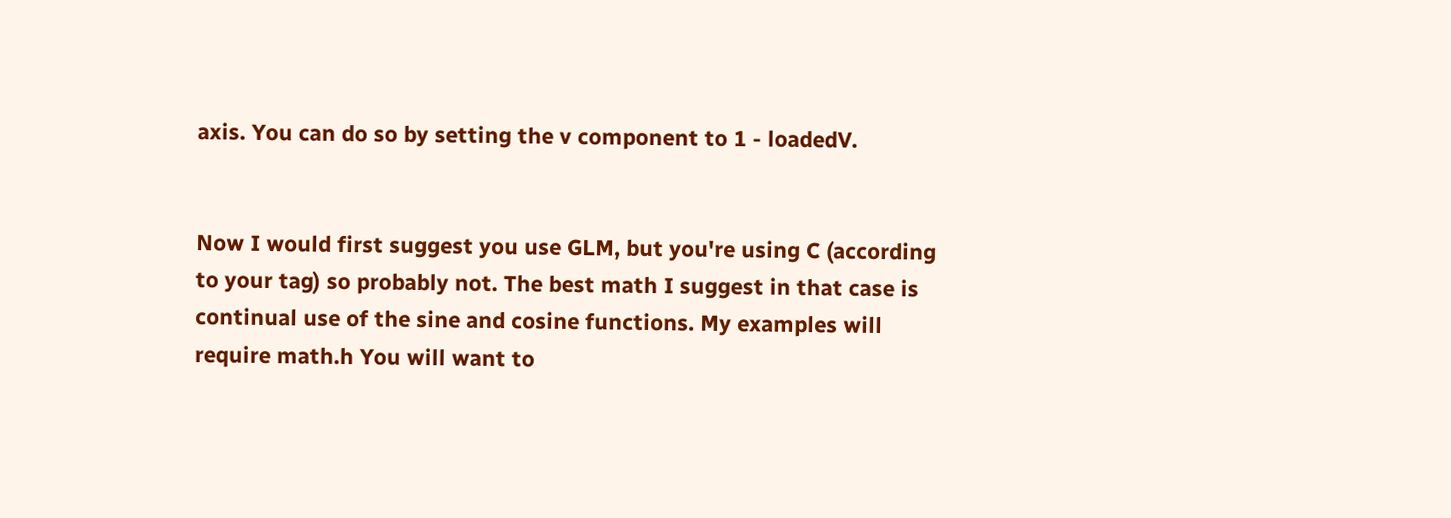axis. You can do so by setting the v component to 1 - loadedV.


Now I would first suggest you use GLM, but you're using C (according to your tag) so probably not. The best math I suggest in that case is continual use of the sine and cosine functions. My examples will require math.h You will want to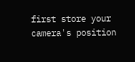first store your camera's position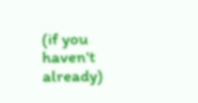(if you haven't already)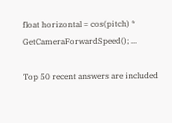float horizontal = cos(pitch) * GetCameraForwardSpeed(); ...

Top 50 recent answers are included